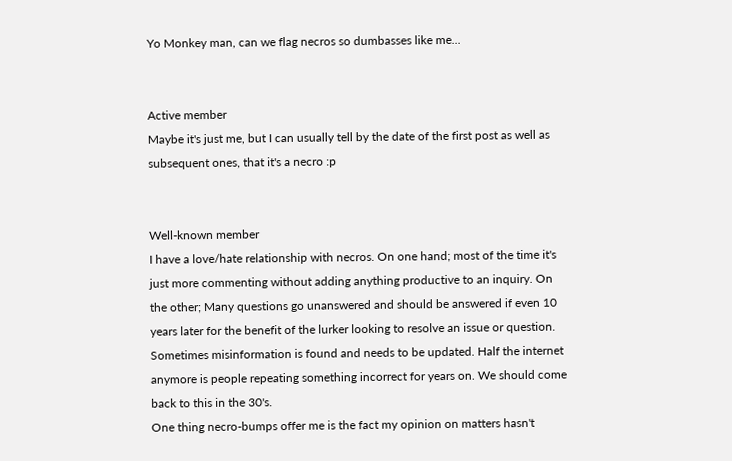Yo Monkey man, can we flag necros so dumbasses like me...


Active member
Maybe it's just me, but I can usually tell by the date of the first post as well as subsequent ones, that it's a necro :p


Well-known member
I have a love/hate relationship with necros. On one hand; most of the time it's just more commenting without adding anything productive to an inquiry. On the other; Many questions go unanswered and should be answered if even 10 years later for the benefit of the lurker looking to resolve an issue or question. Sometimes misinformation is found and needs to be updated. Half the internet anymore is people repeating something incorrect for years on. We should come back to this in the 30's.
One thing necro-bumps offer me is the fact my opinion on matters hasn't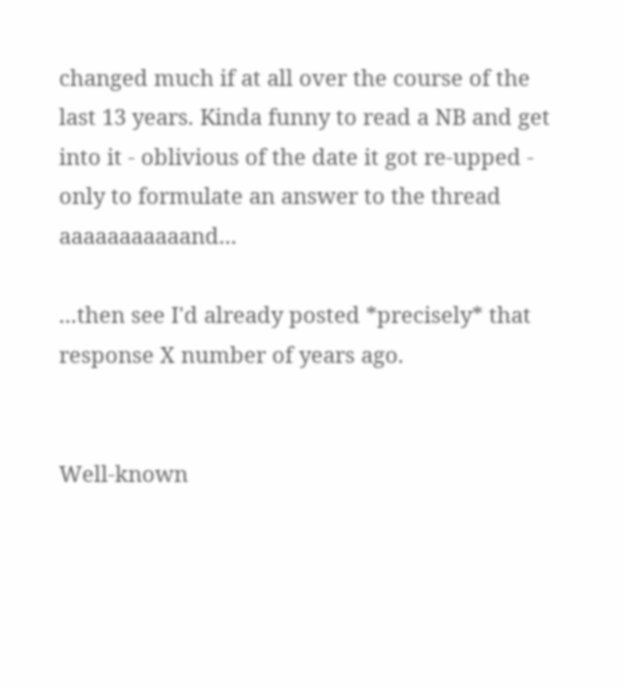changed much if at all over the course of the last 13 years. Kinda funny to read a NB and get into it - oblivious of the date it got re-upped - only to formulate an answer to the thread aaaaaaaaaaand...

...then see I'd already posted *precisely* that response X number of years ago.


Well-known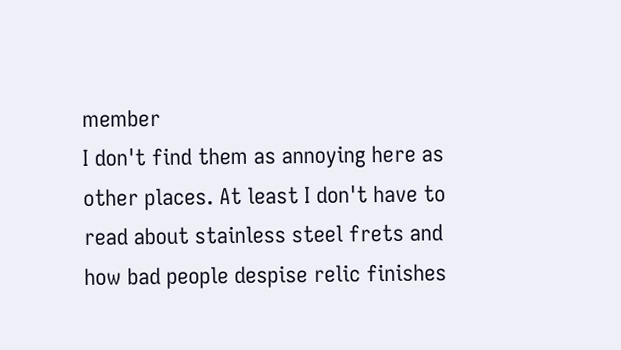member
I don't find them as annoying here as other places. At least I don't have to read about stainless steel frets and how bad people despise relic finishes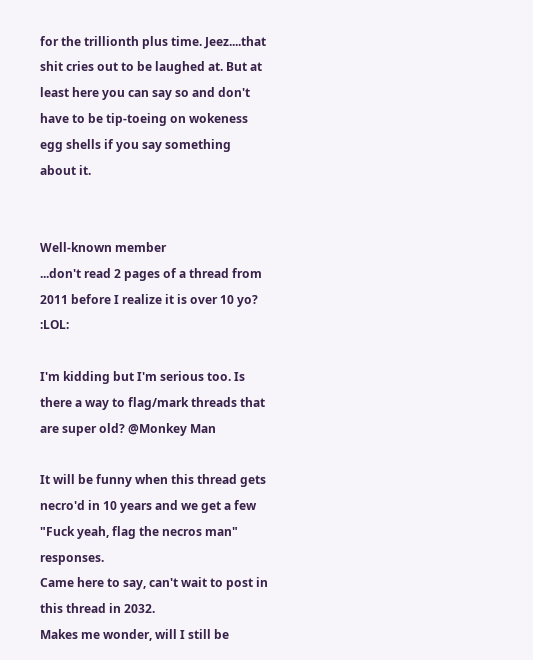for the trillionth plus time. Jeez....that shit cries out to be laughed at. But at least here you can say so and don't have to be tip-toeing on wokeness egg shells if you say something about it.


Well-known member
...don't read 2 pages of a thread from 2011 before I realize it is over 10 yo? :LOL:

I'm kidding but I'm serious too. Is there a way to flag/mark threads that are super old? @Monkey Man

It will be funny when this thread gets necro'd in 10 years and we get a few "Fuck yeah, flag the necros man" responses.
Came here to say, can't wait to post in this thread in 2032.
Makes me wonder, will I still be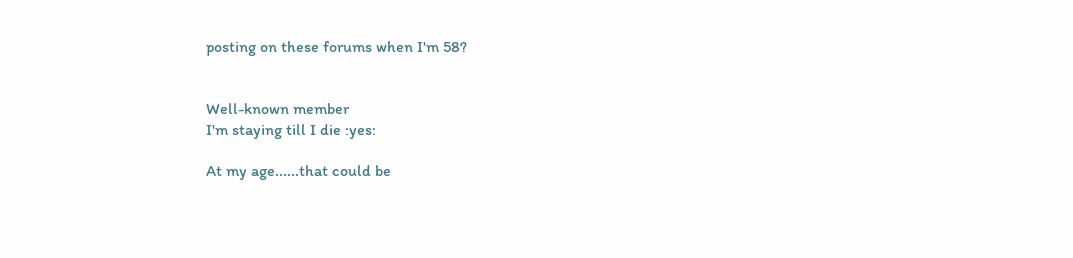posting on these forums when I'm 58?


Well-known member
I'm staying till I die :yes:

At my age......that could be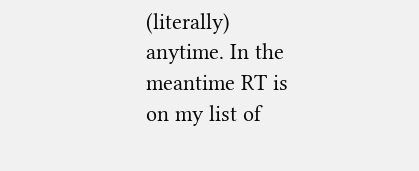(literally) anytime. In the meantime RT is on my list of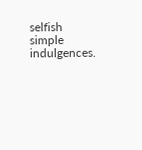selfish simple indulgences.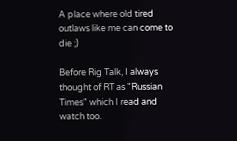A place where old tired outlaws like me can come to die ;)

Before Rig Talk, I always thought of RT as "Russian Times" which I read and watch too.